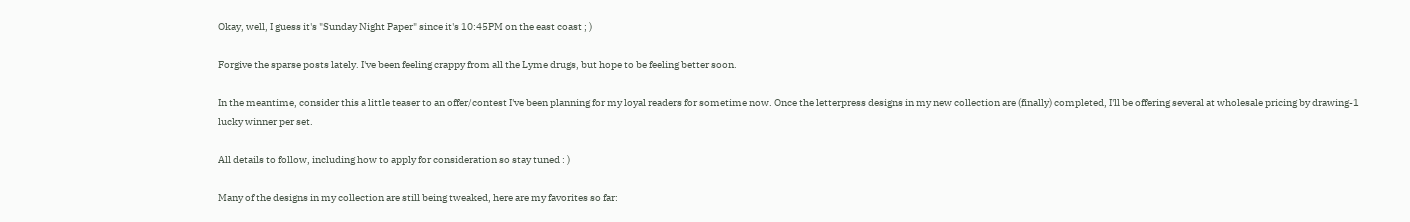Okay, well, I guess it's "Sunday Night Paper" since it's 10:45PM on the east coast ; )

Forgive the sparse posts lately. I've been feeling crappy from all the Lyme drugs, but hope to be feeling better soon.

In the meantime, consider this a little teaser to an offer/contest I've been planning for my loyal readers for sometime now. Once the letterpress designs in my new collection are (finally) completed, I'll be offering several at wholesale pricing by drawing-1 lucky winner per set.

All details to follow, including how to apply for consideration so stay tuned : )

Many of the designs in my collection are still being tweaked, here are my favorites so far: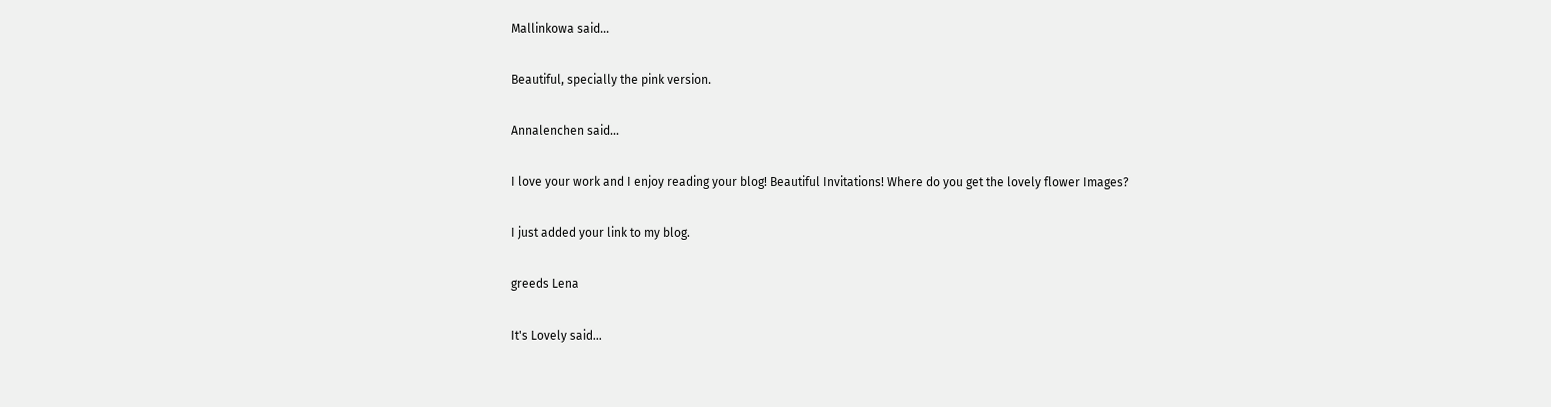Mallinkowa said...

Beautiful, specially the pink version.

Annalenchen said...

I love your work and I enjoy reading your blog! Beautiful Invitations! Where do you get the lovely flower Images?

I just added your link to my blog.

greeds Lena

It's Lovely said...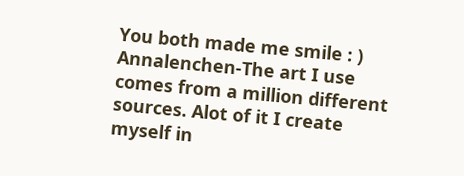You both made me smile : )
Annalenchen-The art I use comes from a million different sources. Alot of it I create myself in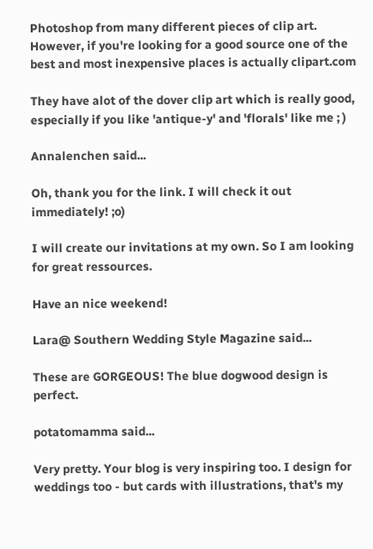Photoshop from many different pieces of clip art. However, if you're looking for a good source one of the best and most inexpensive places is actually clipart.com

They have alot of the dover clip art which is really good, especially if you like 'antique-y' and 'florals' like me ; )

Annalenchen said...

Oh, thank you for the link. I will check it out immediately! ;o)

I will create our invitations at my own. So I am looking for great ressources.

Have an nice weekend!

Lara@ Southern Wedding Style Magazine said...

These are GORGEOUS! The blue dogwood design is perfect.

potatomamma said...

Very pretty. Your blog is very inspiring too. I design for weddings too - but cards with illustrations, that's my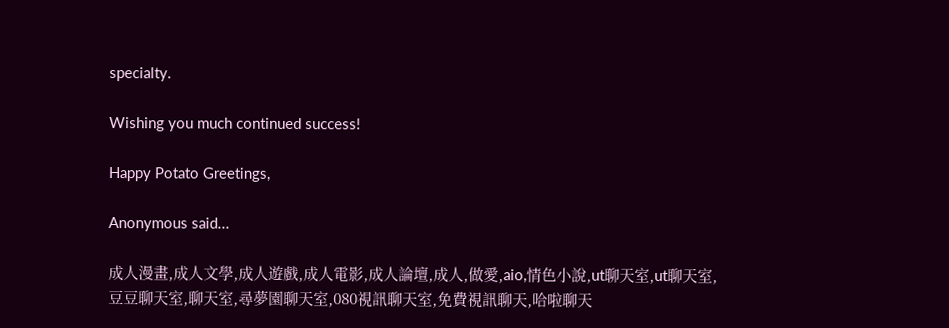specialty.

Wishing you much continued success!

Happy Potato Greetings,

Anonymous said...

成人漫畫,成人文學,成人遊戲,成人電影,成人論壇,成人,做愛,aio,情色小說,ut聊天室,ut聊天室,豆豆聊天室,聊天室,尋夢園聊天室,080視訊聊天室,免費視訊聊天,哈啦聊天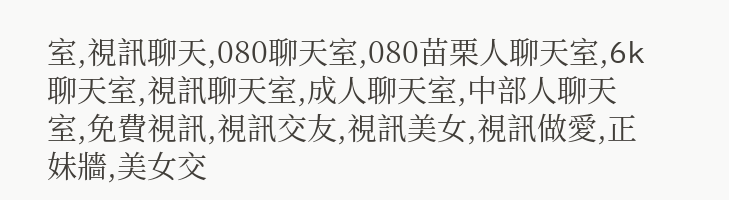室,視訊聊天,080聊天室,080苗栗人聊天室,6k聊天室,視訊聊天室,成人聊天室,中部人聊天室,免費視訊,視訊交友,視訊美女,視訊做愛,正妹牆,美女交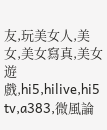友,玩美女人,美女,美女寫真,美女遊戲,hi5,hilive,hi5 tv,a383,微風論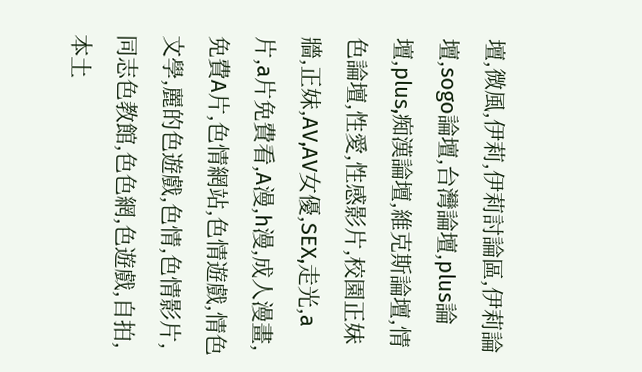壇,微風,伊莉,伊莉討論區,伊莉論壇,sogo論壇,台灣論壇,plus論壇,plus,痴漢論壇,維克斯論壇,情色論壇,性愛,性感影片,校園正妹牆,正妹,AV,AV女優,SEX,走光,a片,a片免費看,A漫,h漫,成人漫畫,免費A片,色情網站,色情遊戲,情色文學,麗的色遊戲,色情,色情影片,同志色教館,色色網,色遊戲,自拍,本土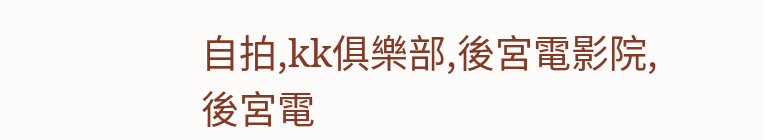自拍,kk俱樂部,後宮電影院,後宮電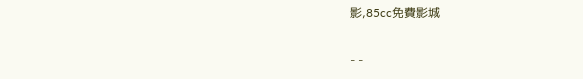影,85cc免費影城

- -